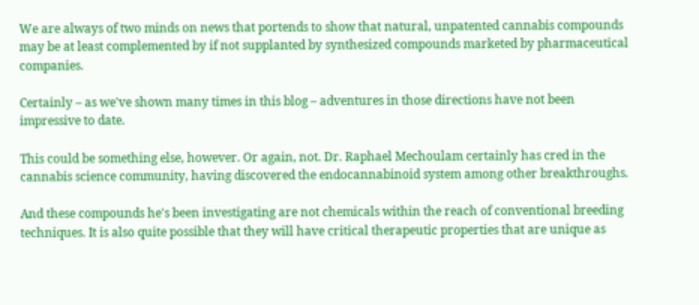We are always of two minds on news that portends to show that natural, unpatented cannabis compounds may be at least complemented by if not supplanted by synthesized compounds marketed by pharmaceutical companies.

Certainly – as we've shown many times in this blog – adventures in those directions have not been impressive to date.

This could be something else, however. Or again, not. Dr. Raphael Mechoulam certainly has cred in the cannabis science community, having discovered the endocannabinoid system among other breakthroughs.

And these compounds he's been investigating are not chemicals within the reach of conventional breeding techniques. It is also quite possible that they will have critical therapeutic properties that are unique as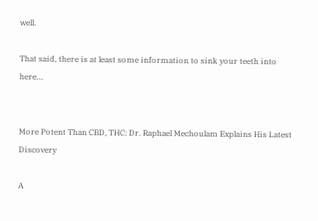well.

That said, there is at least some information to sink your teeth into here…


More Potent Than CBD, THC: Dr. Raphael Mechoulam Explains His Latest Discovery

A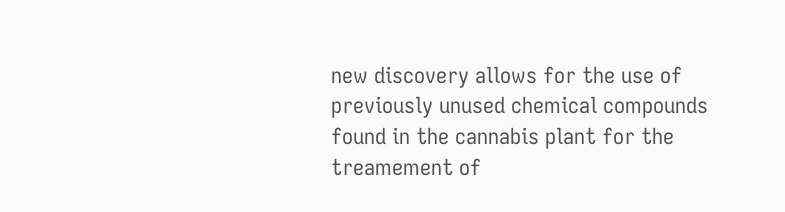new discovery allows for the use of previously unused chemical compounds found in the cannabis plant for the treamement of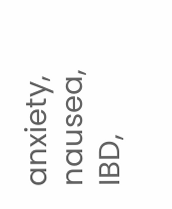anxiety, nausea, IBD,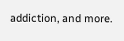addiction, and more.